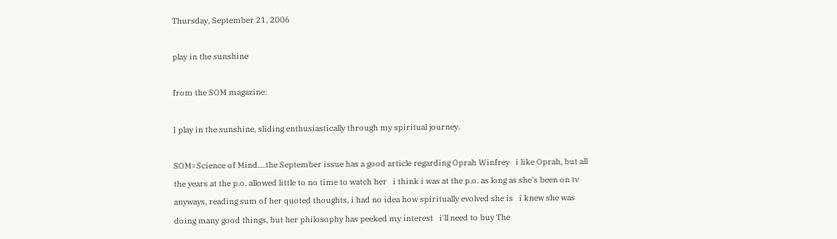Thursday, September 21, 2006

play in the sunshine

from the SOM magazine:

I play in the sunshine, sliding enthusiastically through my spiritual journey.

SOM=Science of Mind....the September issue has a good article regarding Oprah Winfrey   i like Oprah, but all the years at the p.o. allowed little to no time to watch her   i think i was at the p.o. as long as she's been on tv   anyways, reading sum of her quoted thoughts, i had no idea how spiritually evolved she is   i knew she was doing many good things, but her philosophy has peeked my interest   i'll need to buy The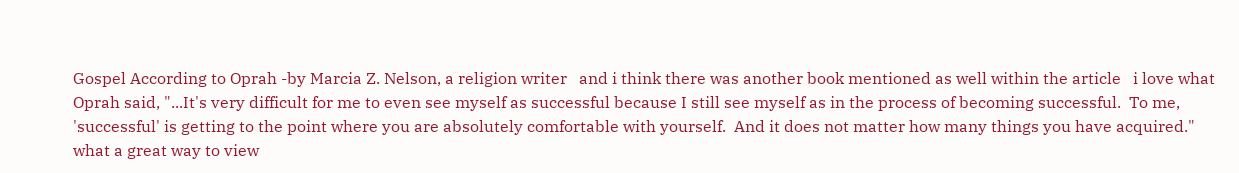Gospel According to Oprah -by Marcia Z. Nelson, a religion writer   and i think there was another book mentioned as well within the article   i love what Oprah said, "...It's very difficult for me to even see myself as successful because I still see myself as in the process of becoming successful.  To me, 'successful' is getting to the point where you are absolutely comfortable with yourself.  And it does not matter how many things you have acquired."   what a great way to view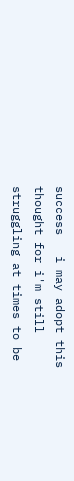success   i may adopt this thought for i'm still struggling at times to be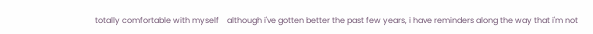totally comfortable with myself    although i've gotten better the past few years, i have reminders along the way that i'm not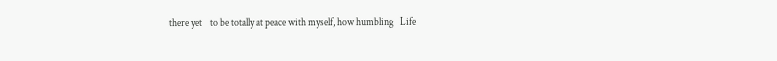there yet    to be totally at peace with myself, how humbling   Life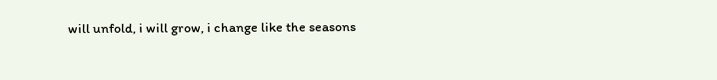will unfold, i will grow, i change like the seasons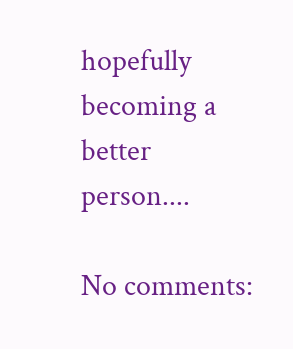hopefully becoming a better person....

No comments: